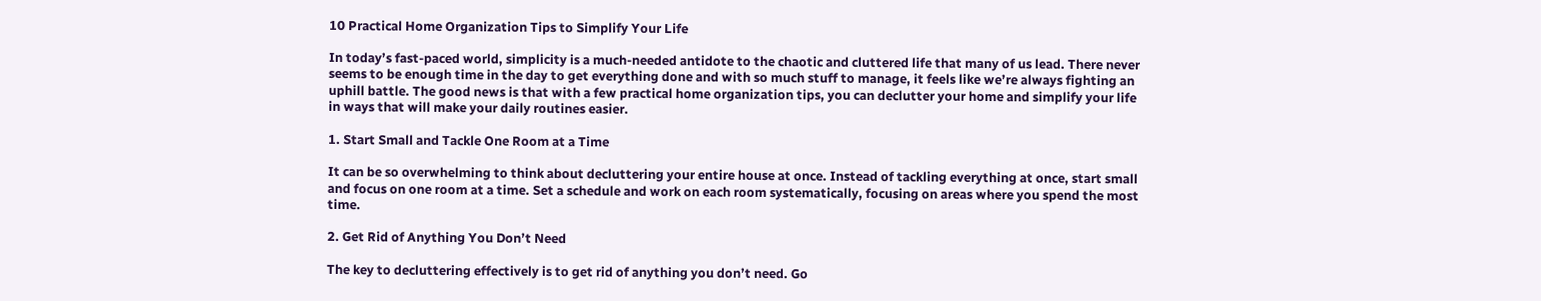10 Practical Home Organization Tips to Simplify Your Life

In today’s fast-paced world, simplicity is a much-needed antidote to the chaotic and cluttered life that many of us lead. There never seems to be enough time in the day to get everything done and with so much stuff to manage, it feels like we’re always fighting an uphill battle. The good news is that with a few practical home organization tips, you can declutter your home and simplify your life in ways that will make your daily routines easier.

1. Start Small and Tackle One Room at a Time

It can be so overwhelming to think about decluttering your entire house at once. Instead of tackling everything at once, start small and focus on one room at a time. Set a schedule and work on each room systematically, focusing on areas where you spend the most time.

2. Get Rid of Anything You Don’t Need

The key to decluttering effectively is to get rid of anything you don’t need. Go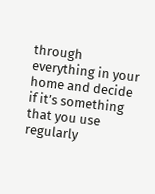through everything in your home and decide if it’s something that you use regularly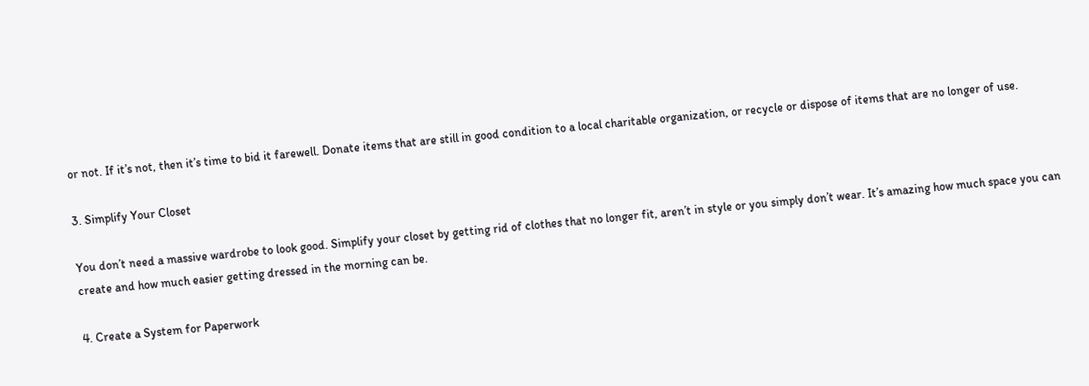or not. If it’s not, then it’s time to bid it farewell. Donate items that are still in good condition to a local charitable organization, or recycle or dispose of items that are no longer of use.

3. Simplify Your Closet

You don’t need a massive wardrobe to look good. Simplify your closet by getting rid of clothes that no longer fit, aren’t in style or you simply don’t wear. It’s amazing how much space you can create and how much easier getting dressed in the morning can be.

4. Create a System for Paperwork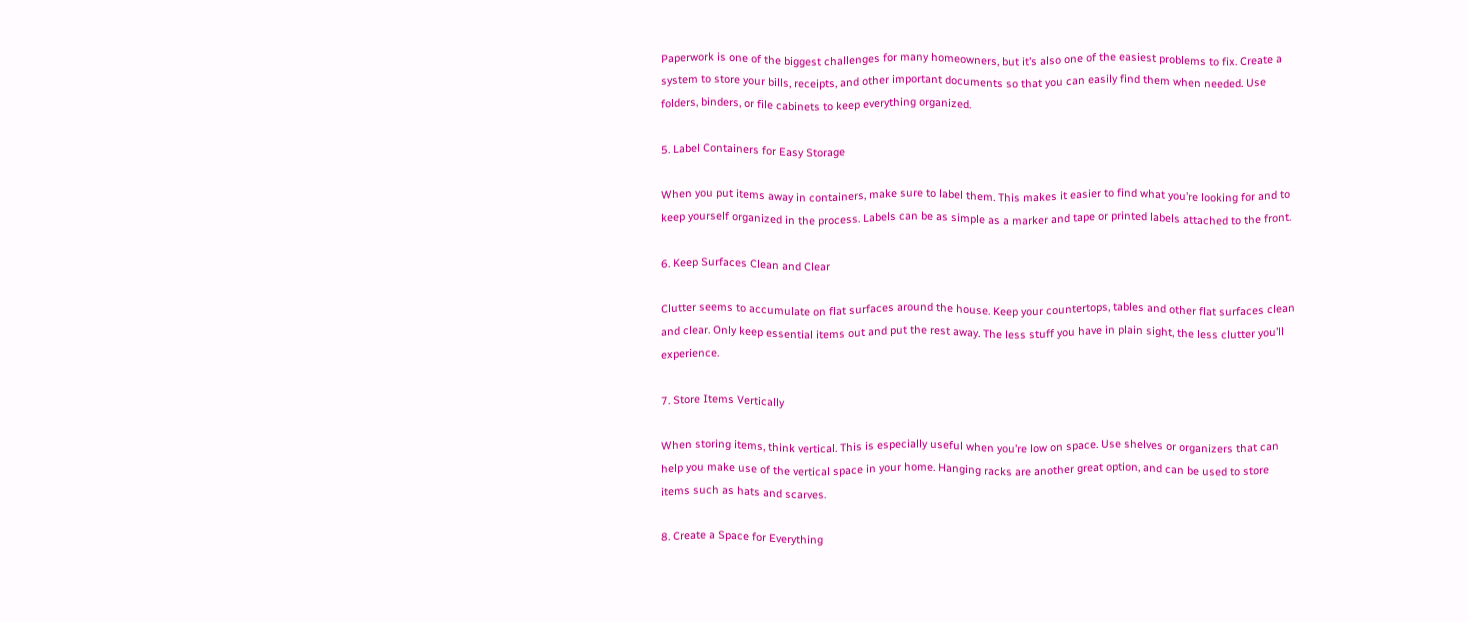Paperwork is one of the biggest challenges for many homeowners, but it’s also one of the easiest problems to fix. Create a system to store your bills, receipts, and other important documents so that you can easily find them when needed. Use folders, binders, or file cabinets to keep everything organized.

5. Label Containers for Easy Storage

When you put items away in containers, make sure to label them. This makes it easier to find what you’re looking for and to keep yourself organized in the process. Labels can be as simple as a marker and tape or printed labels attached to the front.

6. Keep Surfaces Clean and Clear

Clutter seems to accumulate on flat surfaces around the house. Keep your countertops, tables and other flat surfaces clean and clear. Only keep essential items out and put the rest away. The less stuff you have in plain sight, the less clutter you’ll experience.

7. Store Items Vertically

When storing items, think vertical. This is especially useful when you’re low on space. Use shelves or organizers that can help you make use of the vertical space in your home. Hanging racks are another great option, and can be used to store items such as hats and scarves.

8. Create a Space for Everything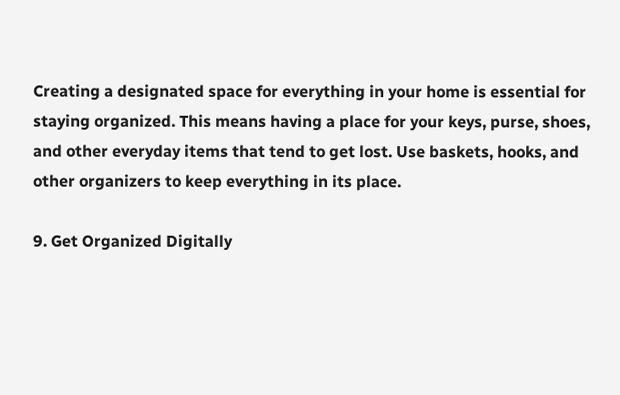Creating a designated space for everything in your home is essential for staying organized. This means having a place for your keys, purse, shoes, and other everyday items that tend to get lost. Use baskets, hooks, and other organizers to keep everything in its place.

9. Get Organized Digitally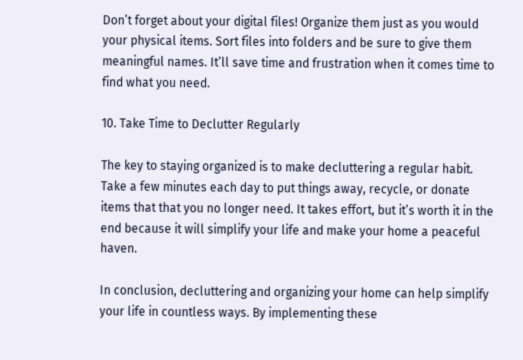Don’t forget about your digital files! Organize them just as you would your physical items. Sort files into folders and be sure to give them meaningful names. It’ll save time and frustration when it comes time to find what you need.

10. Take Time to Declutter Regularly

The key to staying organized is to make decluttering a regular habit. Take a few minutes each day to put things away, recycle, or donate items that that you no longer need. It takes effort, but it’s worth it in the end because it will simplify your life and make your home a peaceful haven.

In conclusion, decluttering and organizing your home can help simplify your life in countless ways. By implementing these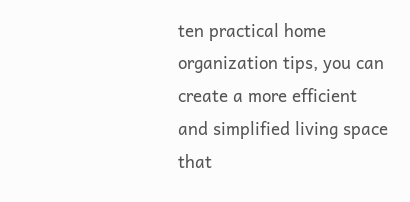ten practical home organization tips, you can create a more efficient and simplified living space that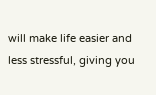will make life easier and less stressful, giving you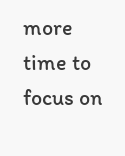more time to focus on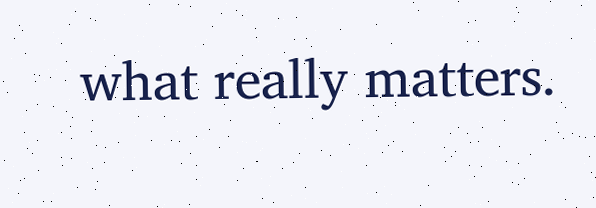what really matters.